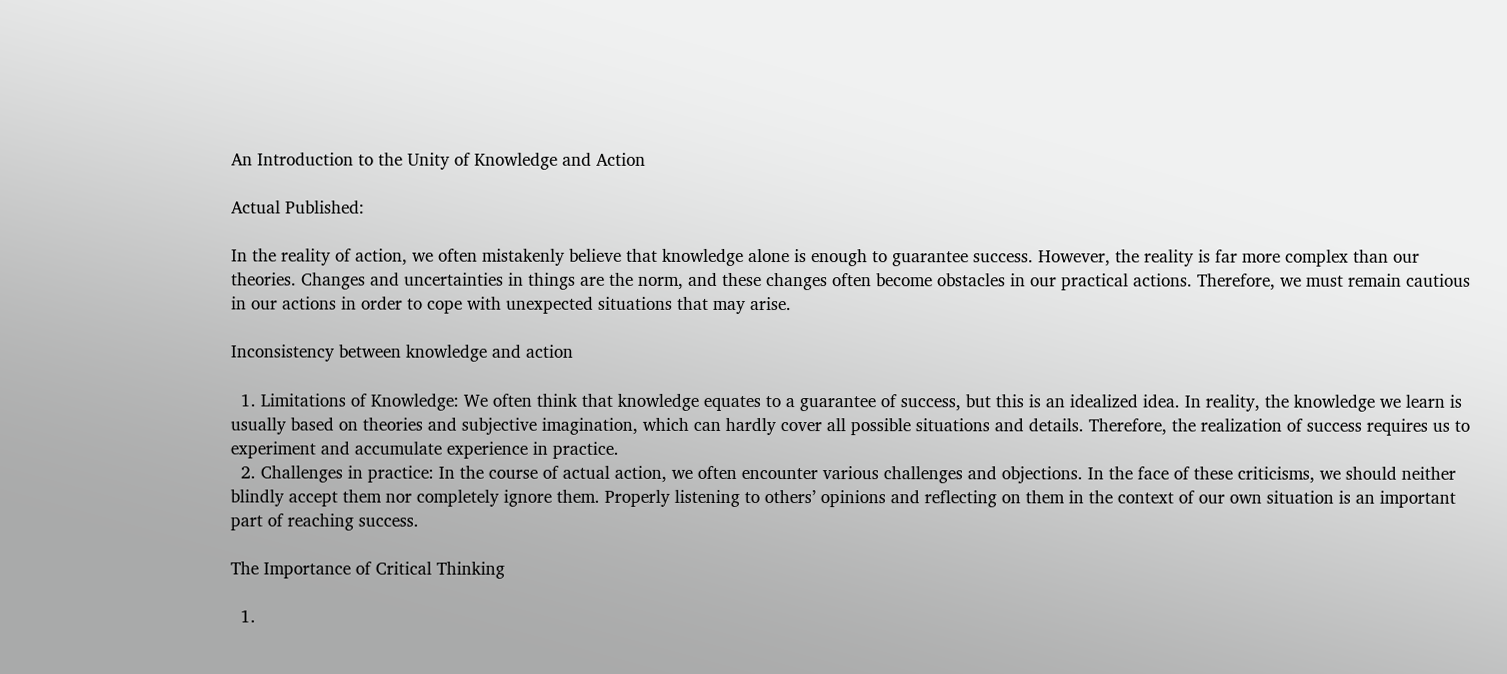An Introduction to the Unity of Knowledge and Action

Actual Published:

In the reality of action, we often mistakenly believe that knowledge alone is enough to guarantee success. However, the reality is far more complex than our theories. Changes and uncertainties in things are the norm, and these changes often become obstacles in our practical actions. Therefore, we must remain cautious in our actions in order to cope with unexpected situations that may arise.

Inconsistency between knowledge and action

  1. Limitations of Knowledge: We often think that knowledge equates to a guarantee of success, but this is an idealized idea. In reality, the knowledge we learn is usually based on theories and subjective imagination, which can hardly cover all possible situations and details. Therefore, the realization of success requires us to experiment and accumulate experience in practice.
  2. Challenges in practice: In the course of actual action, we often encounter various challenges and objections. In the face of these criticisms, we should neither blindly accept them nor completely ignore them. Properly listening to others’ opinions and reflecting on them in the context of our own situation is an important part of reaching success.

The Importance of Critical Thinking

  1.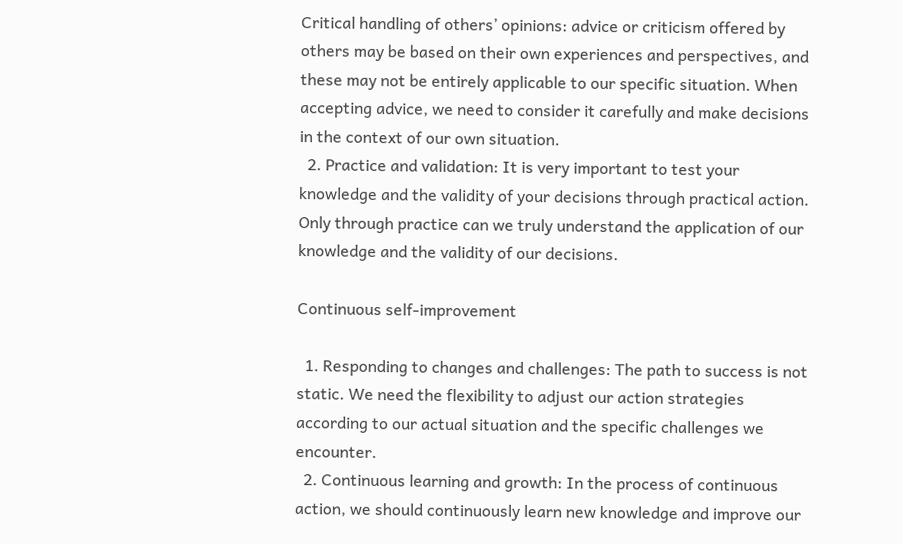Critical handling of others’ opinions: advice or criticism offered by others may be based on their own experiences and perspectives, and these may not be entirely applicable to our specific situation. When accepting advice, we need to consider it carefully and make decisions in the context of our own situation.
  2. Practice and validation: It is very important to test your knowledge and the validity of your decisions through practical action. Only through practice can we truly understand the application of our knowledge and the validity of our decisions.

Continuous self-improvement

  1. Responding to changes and challenges: The path to success is not static. We need the flexibility to adjust our action strategies according to our actual situation and the specific challenges we encounter.
  2. Continuous learning and growth: In the process of continuous action, we should continuously learn new knowledge and improve our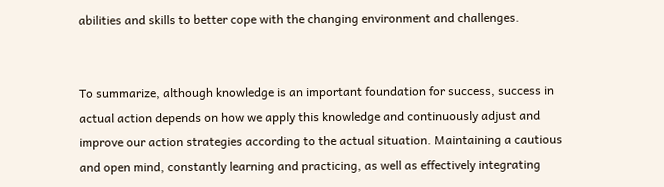abilities and skills to better cope with the changing environment and challenges.


To summarize, although knowledge is an important foundation for success, success in actual action depends on how we apply this knowledge and continuously adjust and improve our action strategies according to the actual situation. Maintaining a cautious and open mind, constantly learning and practicing, as well as effectively integrating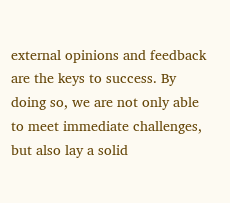external opinions and feedback are the keys to success. By doing so, we are not only able to meet immediate challenges, but also lay a solid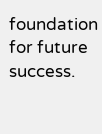foundation for future success.